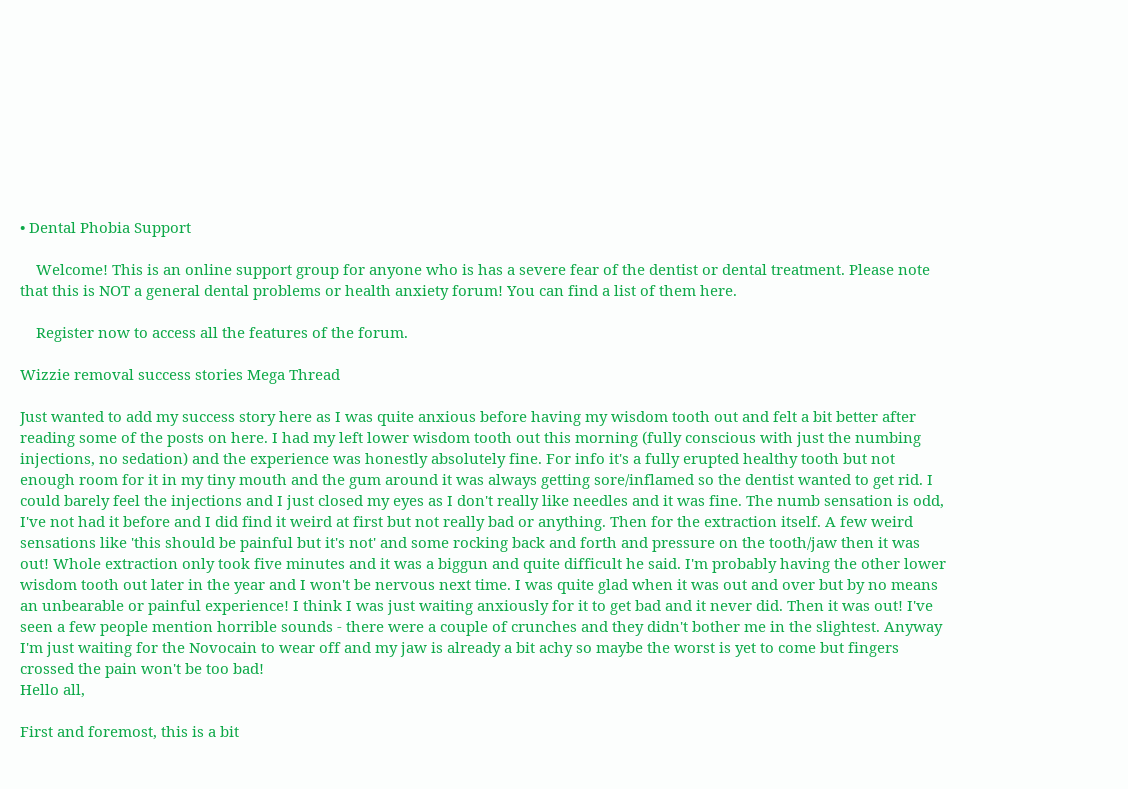• Dental Phobia Support

    Welcome! This is an online support group for anyone who is has a severe fear of the dentist or dental treatment. Please note that this is NOT a general dental problems or health anxiety forum! You can find a list of them here.

    Register now to access all the features of the forum.

Wizzie removal success stories Mega Thread

Just wanted to add my success story here as I was quite anxious before having my wisdom tooth out and felt a bit better after reading some of the posts on here. I had my left lower wisdom tooth out this morning (fully conscious with just the numbing injections, no sedation) and the experience was honestly absolutely fine. For info it's a fully erupted healthy tooth but not enough room for it in my tiny mouth and the gum around it was always getting sore/inflamed so the dentist wanted to get rid. I could barely feel the injections and I just closed my eyes as I don't really like needles and it was fine. The numb sensation is odd, I've not had it before and I did find it weird at first but not really bad or anything. Then for the extraction itself. A few weird sensations like 'this should be painful but it's not' and some rocking back and forth and pressure on the tooth/jaw then it was out! Whole extraction only took five minutes and it was a biggun and quite difficult he said. I'm probably having the other lower wisdom tooth out later in the year and I won't be nervous next time. I was quite glad when it was out and over but by no means an unbearable or painful experience! I think I was just waiting anxiously for it to get bad and it never did. Then it was out! I've seen a few people mention horrible sounds - there were a couple of crunches and they didn't bother me in the slightest. Anyway I'm just waiting for the Novocain to wear off and my jaw is already a bit achy so maybe the worst is yet to come but fingers crossed the pain won't be too bad!
Hello all,

First and foremost, this is a bit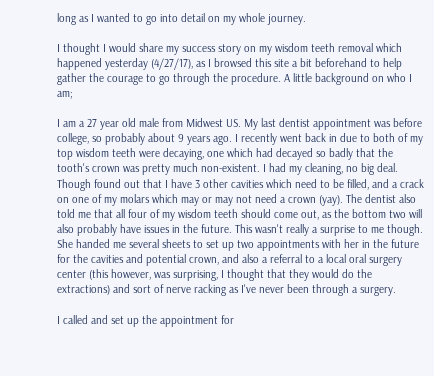long as I wanted to go into detail on my whole journey.

I thought I would share my success story on my wisdom teeth removal which happened yesterday (4/27/17), as I browsed this site a bit beforehand to help gather the courage to go through the procedure. A little background on who I am;

I am a 27 year old male from Midwest US. My last dentist appointment was before college, so probably about 9 years ago. I recently went back in due to both of my top wisdom teeth were decaying, one which had decayed so badly that the tooth's crown was pretty much non-existent. I had my cleaning, no big deal. Though found out that I have 3 other cavities which need to be filled, and a crack on one of my molars which may or may not need a crown (yay). The dentist also told me that all four of my wisdom teeth should come out, as the bottom two will also probably have issues in the future. This wasn't really a surprise to me though. She handed me several sheets to set up two appointments with her in the future for the cavities and potential crown, and also a referral to a local oral surgery center (this however, was surprising, I thought that they would do the extractions) and sort of nerve racking as I've never been through a surgery.

I called and set up the appointment for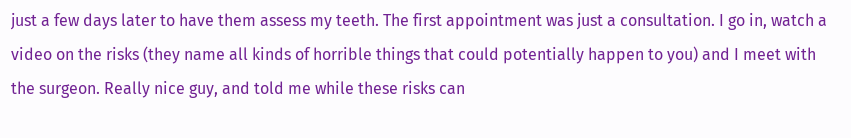just a few days later to have them assess my teeth. The first appointment was just a consultation. I go in, watch a video on the risks (they name all kinds of horrible things that could potentially happen to you) and I meet with the surgeon. Really nice guy, and told me while these risks can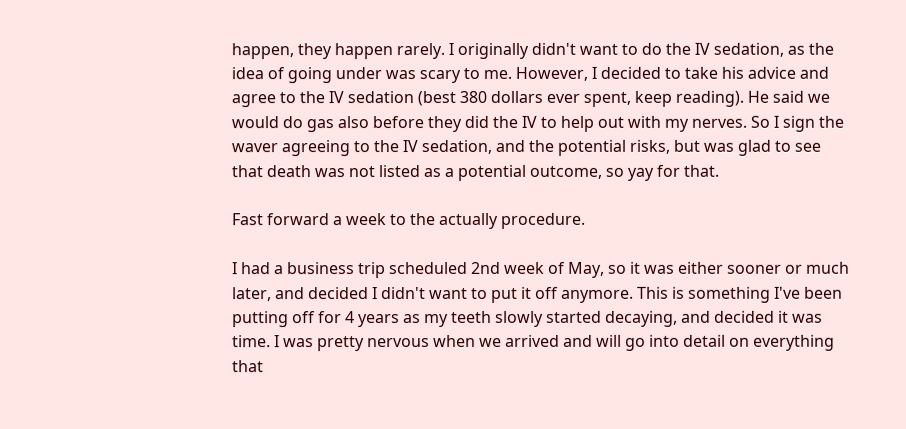happen, they happen rarely. I originally didn't want to do the IV sedation, as the idea of going under was scary to me. However, I decided to take his advice and agree to the IV sedation (best 380 dollars ever spent, keep reading). He said we would do gas also before they did the IV to help out with my nerves. So I sign the waver agreeing to the IV sedation, and the potential risks, but was glad to see that death was not listed as a potential outcome, so yay for that.

Fast forward a week to the actually procedure.

I had a business trip scheduled 2nd week of May, so it was either sooner or much later, and decided I didn't want to put it off anymore. This is something I've been putting off for 4 years as my teeth slowly started decaying, and decided it was time. I was pretty nervous when we arrived and will go into detail on everything that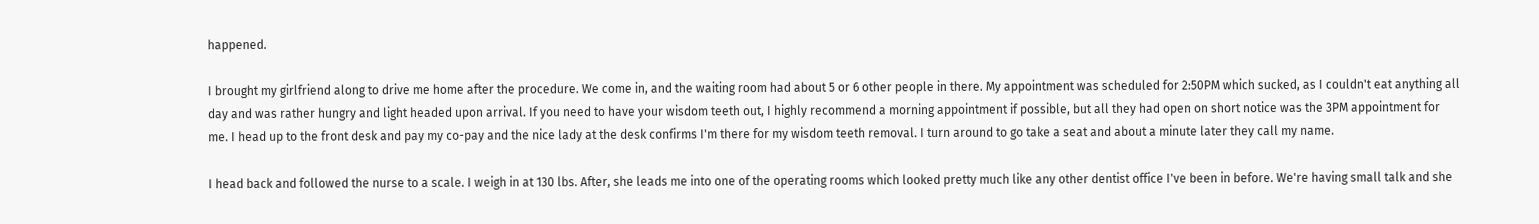happened.

I brought my girlfriend along to drive me home after the procedure. We come in, and the waiting room had about 5 or 6 other people in there. My appointment was scheduled for 2:50PM which sucked, as I couldn't eat anything all day and was rather hungry and light headed upon arrival. If you need to have your wisdom teeth out, I highly recommend a morning appointment if possible, but all they had open on short notice was the 3PM appointment for me. I head up to the front desk and pay my co-pay and the nice lady at the desk confirms I'm there for my wisdom teeth removal. I turn around to go take a seat and about a minute later they call my name.

I head back and followed the nurse to a scale. I weigh in at 130 lbs. After, she leads me into one of the operating rooms which looked pretty much like any other dentist office I've been in before. We're having small talk and she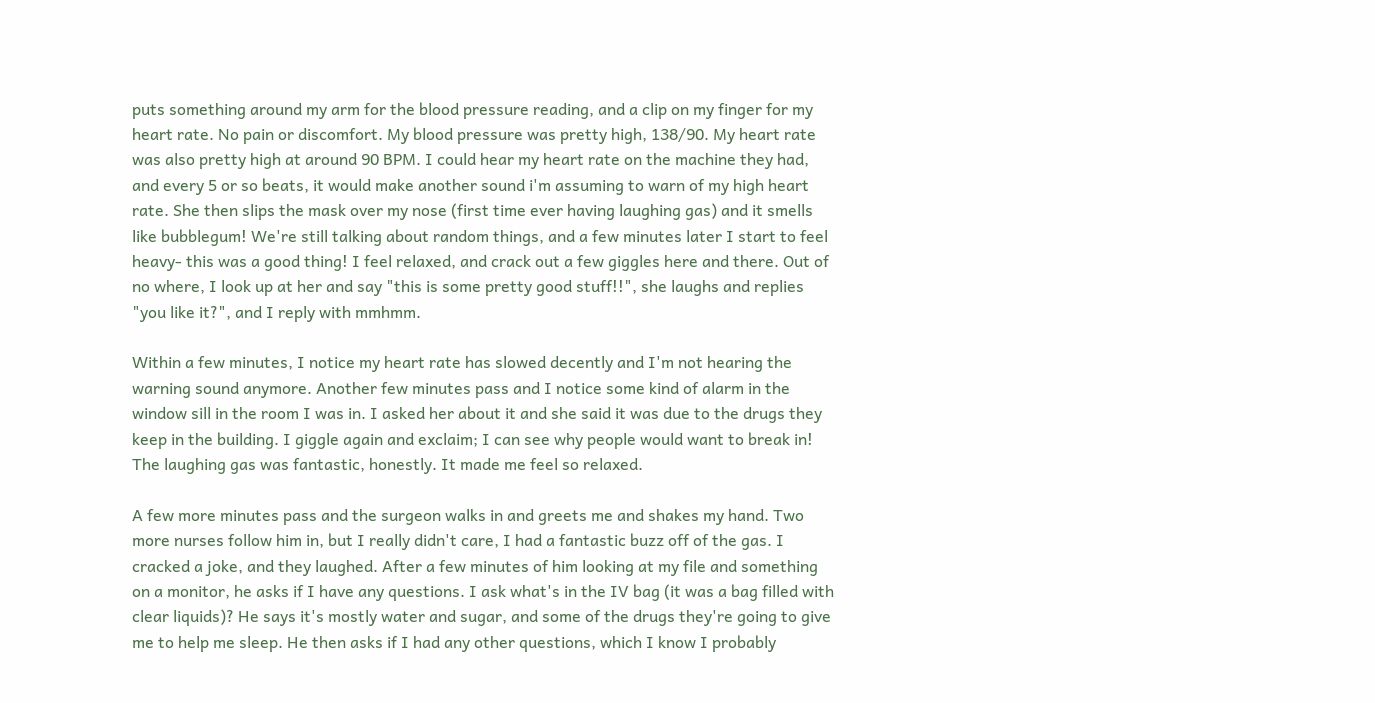puts something around my arm for the blood pressure reading, and a clip on my finger for my heart rate. No pain or discomfort. My blood pressure was pretty high, 138/90. My heart rate was also pretty high at around 90 BPM. I could hear my heart rate on the machine they had, and every 5 or so beats, it would make another sound i'm assuming to warn of my high heart rate. She then slips the mask over my nose (first time ever having laughing gas) and it smells like bubblegum! We're still talking about random things, and a few minutes later I start to feel heavy- this was a good thing! I feel relaxed, and crack out a few giggles here and there. Out of no where, I look up at her and say "this is some pretty good stuff!!", she laughs and replies "you like it?", and I reply with mmhmm.

Within a few minutes, I notice my heart rate has slowed decently and I'm not hearing the warning sound anymore. Another few minutes pass and I notice some kind of alarm in the window sill in the room I was in. I asked her about it and she said it was due to the drugs they keep in the building. I giggle again and exclaim; I can see why people would want to break in! The laughing gas was fantastic, honestly. It made me feel so relaxed.

A few more minutes pass and the surgeon walks in and greets me and shakes my hand. Two more nurses follow him in, but I really didn't care, I had a fantastic buzz off of the gas. I cracked a joke, and they laughed. After a few minutes of him looking at my file and something on a monitor, he asks if I have any questions. I ask what's in the IV bag (it was a bag filled with clear liquids)? He says it's mostly water and sugar, and some of the drugs they're going to give me to help me sleep. He then asks if I had any other questions, which I know I probably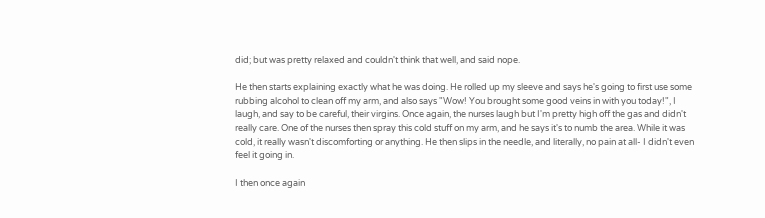did; but was pretty relaxed and couldn't think that well, and said nope.

He then starts explaining exactly what he was doing. He rolled up my sleeve and says he's going to first use some rubbing alcohol to clean off my arm, and also says "Wow! You brought some good veins in with you today!", I laugh, and say to be careful, their virgins. Once again, the nurses laugh but I'm pretty high off the gas and didn't really care. One of the nurses then spray this cold stuff on my arm, and he says it's to numb the area. While it was cold, it really wasn't discomforting or anything. He then slips in the needle, and literally, no pain at all- I didn't even feel it going in.

I then once again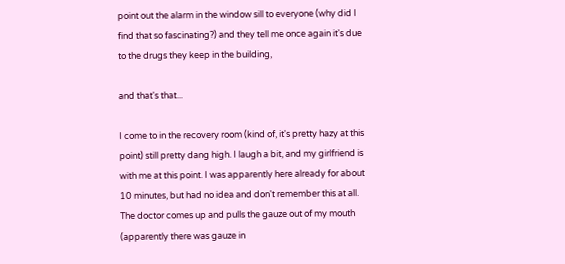point out the alarm in the window sill to everyone (why did I find that so fascinating?) and they tell me once again it's due to the drugs they keep in the building,

and that's that...

I come to in the recovery room (kind of, it's pretty hazy at this point) still pretty dang high. I laugh a bit, and my girlfriend is with me at this point. I was apparently here already for about 10 minutes, but had no idea and don't remember this at all. The doctor comes up and pulls the gauze out of my mouth (apparently there was gauze in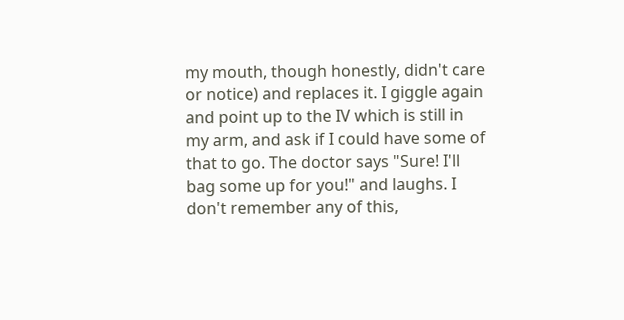my mouth, though honestly, didn't care or notice) and replaces it. I giggle again and point up to the IV which is still in my arm, and ask if I could have some of that to go. The doctor says "Sure! I'll bag some up for you!" and laughs. I don't remember any of this,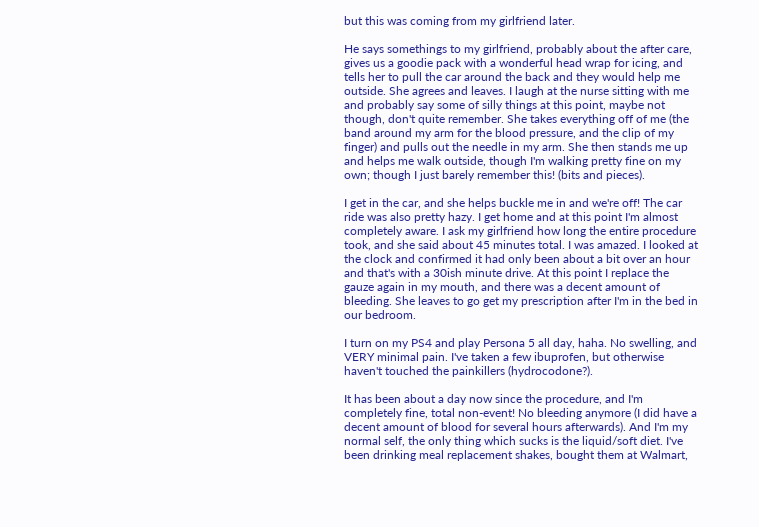but this was coming from my girlfriend later.

He says somethings to my girlfriend, probably about the after care, gives us a goodie pack with a wonderful head wrap for icing, and tells her to pull the car around the back and they would help me outside. She agrees and leaves. I laugh at the nurse sitting with me and probably say some of silly things at this point, maybe not though, don't quite remember. She takes everything off of me (the band around my arm for the blood pressure, and the clip of my finger) and pulls out the needle in my arm. She then stands me up and helps me walk outside, though I'm walking pretty fine on my own; though I just barely remember this! (bits and pieces).

I get in the car, and she helps buckle me in and we're off! The car ride was also pretty hazy. I get home and at this point I'm almost completely aware. I ask my girlfriend how long the entire procedure took, and she said about 45 minutes total. I was amazed. I looked at the clock and confirmed it had only been about a bit over an hour and that's with a 30ish minute drive. At this point I replace the gauze again in my mouth, and there was a decent amount of bleeding. She leaves to go get my prescription after I'm in the bed in our bedroom.

I turn on my PS4 and play Persona 5 all day, haha. No swelling, and VERY minimal pain. I've taken a few ibuprofen, but otherwise haven't touched the painkillers (hydrocodone?).

It has been about a day now since the procedure, and I'm completely fine, total non-event! No bleeding anymore (I did have a decent amount of blood for several hours afterwards). And I'm my normal self, the only thing which sucks is the liquid/soft diet. I've been drinking meal replacement shakes, bought them at Walmart,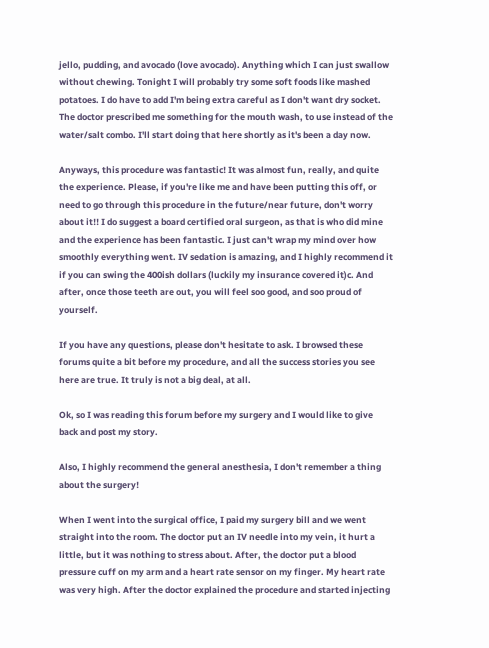jello, pudding, and avocado (love avocado). Anything which I can just swallow without chewing. Tonight I will probably try some soft foods like mashed potatoes. I do have to add I'm being extra careful as I don't want dry socket. The doctor prescribed me something for the mouth wash, to use instead of the water/salt combo. I'll start doing that here shortly as it's been a day now.

Anyways, this procedure was fantastic! It was almost fun, really, and quite the experience. Please, if you're like me and have been putting this off, or need to go through this procedure in the future/near future, don't worry about it!! I do suggest a board certified oral surgeon, as that is who did mine and the experience has been fantastic. I just can't wrap my mind over how smoothly everything went. IV sedation is amazing, and I highly recommend it if you can swing the 400ish dollars (luckily my insurance covered it)c. And after, once those teeth are out, you will feel soo good, and soo proud of yourself.

If you have any questions, please don't hesitate to ask. I browsed these forums quite a bit before my procedure, and all the success stories you see here are true. It truly is not a big deal, at all.

Ok, so I was reading this forum before my surgery and I would like to give back and post my story.

Also, I highly recommend the general anesthesia, I don't remember a thing about the surgery!

When I went into the surgical office, I paid my surgery bill and we went straight into the room. The doctor put an IV needle into my vein, it hurt a little, but it was nothing to stress about. After, the doctor put a blood pressure cuff on my arm and a heart rate sensor on my finger. My heart rate was very high. After the doctor explained the procedure and started injecting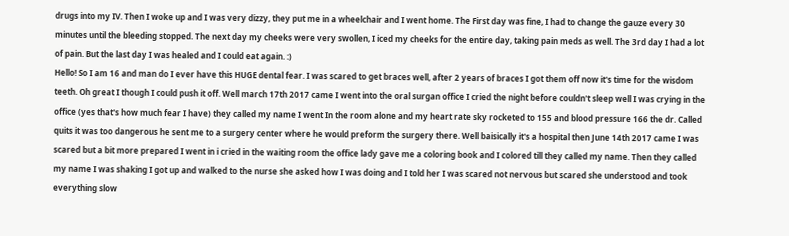drugs into my IV. Then I woke up and I was very dizzy, they put me in a wheelchair and I went home. The First day was fine, I had to change the gauze every 30 minutes until the bleeding stopped. The next day my cheeks were very swollen, I iced my cheeks for the entire day, taking pain meds as well. The 3rd day I had a lot of pain. But the last day I was healed and I could eat again. :)
Hello! So I am 16 and man do I ever have this HUGE dental fear. I was scared to get braces well, after 2 years of braces I got them off now it's time for the wisdom teeth. Oh great I though I could push it off. Well march 17th 2017 came I went into the oral surgan office I cried the night before couldn't sleep well I was crying in the office (yes that's how much fear I have) they called my name I went In the room alone and my heart rate sky rocketed to 155 and blood pressure 166 the dr. Called quits it was too dangerous he sent me to a surgery center where he would preform the surgery there. Well baisically it's a hospital then June 14th 2017 came I was scared but a bit more prepared I went in i cried in the waiting room the office lady gave me a coloring book and I colored till they called my name. Then they called my name I was shaking I got up and walked to the nurse she asked how I was doing and I told her I was scared not nervous but scared she understood and took everything slow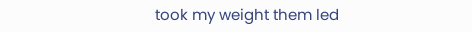took my weight them led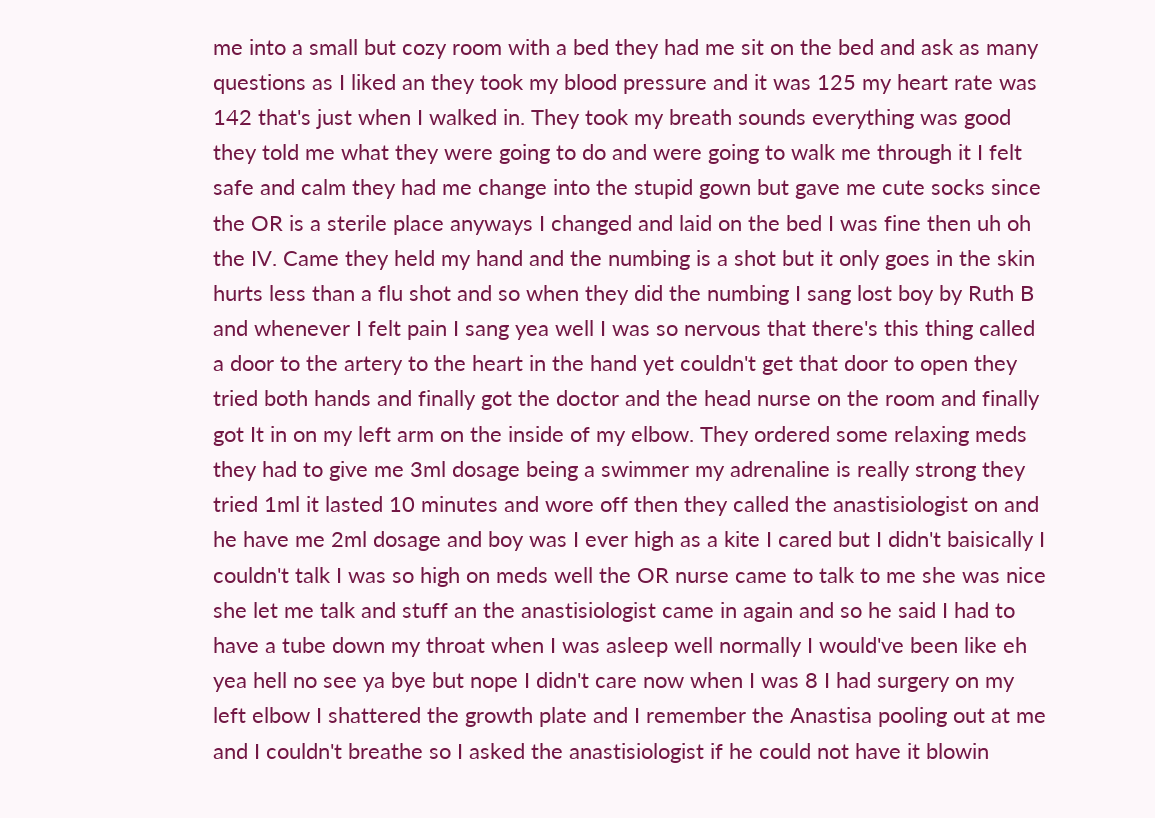me into a small but cozy room with a bed they had me sit on the bed and ask as many questions as I liked an they took my blood pressure and it was 125 my heart rate was 142 that's just when I walked in. They took my breath sounds everything was good they told me what they were going to do and were going to walk me through it I felt safe and calm they had me change into the stupid gown but gave me cute socks since the OR is a sterile place anyways I changed and laid on the bed I was fine then uh oh the IV. Came they held my hand and the numbing is a shot but it only goes in the skin hurts less than a flu shot and so when they did the numbing I sang lost boy by Ruth B and whenever I felt pain I sang yea well I was so nervous that there's this thing called a door to the artery to the heart in the hand yet couldn't get that door to open they tried both hands and finally got the doctor and the head nurse on the room and finally got It in on my left arm on the inside of my elbow. They ordered some relaxing meds they had to give me 3ml dosage being a swimmer my adrenaline is really strong they tried 1ml it lasted 10 minutes and wore off then they called the anastisiologist on and he have me 2ml dosage and boy was I ever high as a kite I cared but I didn't baisically I couldn't talk I was so high on meds well the OR nurse came to talk to me she was nice she let me talk and stuff an the anastisiologist came in again and so he said I had to have a tube down my throat when I was asleep well normally I would've been like eh yea hell no see ya bye but nope I didn't care now when I was 8 I had surgery on my left elbow I shattered the growth plate and I remember the Anastisa pooling out at me and I couldn't breathe so I asked the anastisiologist if he could not have it blowin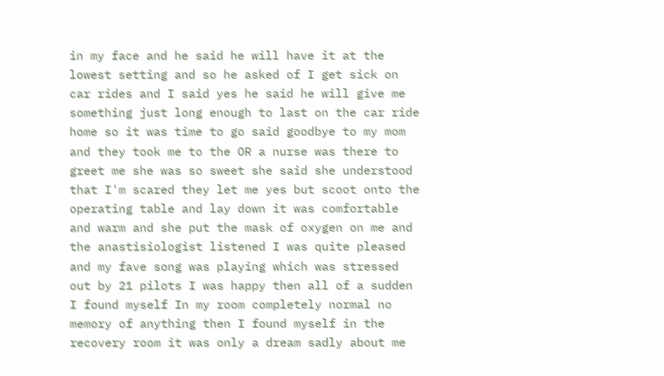in my face and he said he will have it at the lowest setting and so he asked of I get sick on car rides and I said yes he said he will give me something just long enough to last on the car ride home so it was time to go said goodbye to my mom and they took me to the OR a nurse was there to greet me she was so sweet she said she understood that I'm scared they let me yes but scoot onto the operating table and lay down it was comfortable and warm and she put the mask of oxygen on me and the anastisiologist listened I was quite pleased and my fave song was playing which was stressed out by 21 pilots I was happy then all of a sudden I found myself In my room completely normal no memory of anything then I found myself in the recovery room it was only a dream sadly about me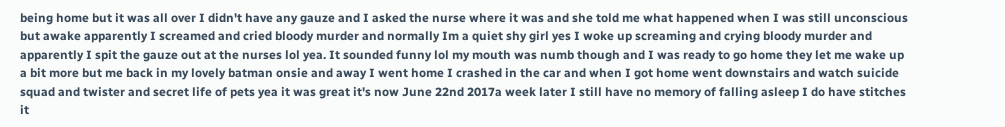being home but it was all over I didn't have any gauze and I asked the nurse where it was and she told me what happened when I was still unconscious but awake apparently I screamed and cried bloody murder and normally Im a quiet shy girl yes I woke up screaming and crying bloody murder and apparently I spit the gauze out at the nurses lol yea. It sounded funny lol my mouth was numb though and I was ready to go home they let me wake up a bit more but me back in my lovely batman onsie and away I went home I crashed in the car and when I got home went downstairs and watch suicide squad and twister and secret life of pets yea it was great it's now June 22nd 2017a week later I still have no memory of falling asleep I do have stitches it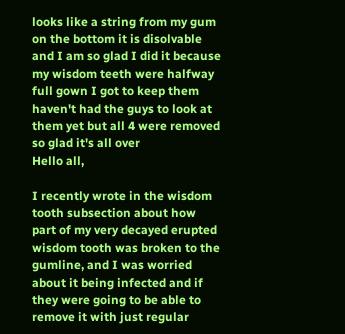looks like a string from my gum on the bottom it is disolvable and I am so glad I did it because my wisdom teeth were halfway full gown I got to keep them haven't had the guys to look at them yet but all 4 were removed so glad it's all over
Hello all,

I recently wrote in the wisdom tooth subsection about how part of my very decayed erupted wisdom tooth was broken to the gumline, and I was worried about it being infected and if they were going to be able to remove it with just regular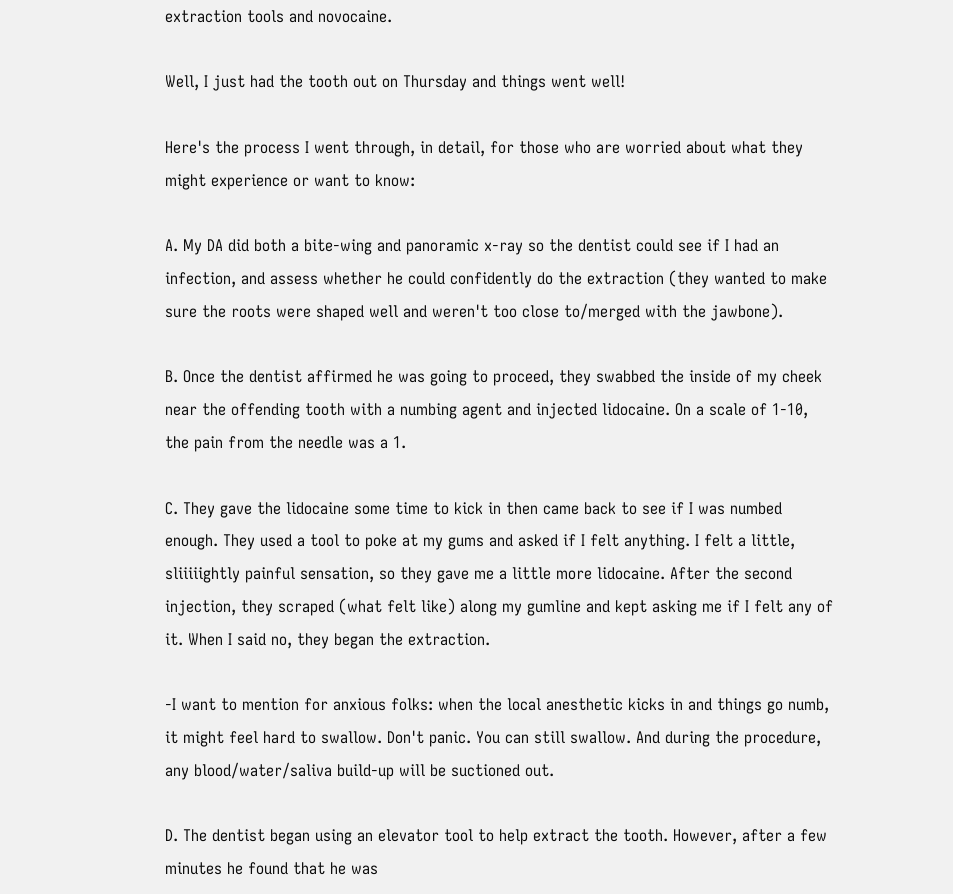extraction tools and novocaine.

Well, I just had the tooth out on Thursday and things went well!

Here's the process I went through, in detail, for those who are worried about what they might experience or want to know:

A. My DA did both a bite-wing and panoramic x-ray so the dentist could see if I had an infection, and assess whether he could confidently do the extraction (they wanted to make sure the roots were shaped well and weren't too close to/merged with the jawbone).

B. Once the dentist affirmed he was going to proceed, they swabbed the inside of my cheek near the offending tooth with a numbing agent and injected lidocaine. On a scale of 1-10, the pain from the needle was a 1.

C. They gave the lidocaine some time to kick in then came back to see if I was numbed enough. They used a tool to poke at my gums and asked if I felt anything. I felt a little, sliiiiightly painful sensation, so they gave me a little more lidocaine. After the second injection, they scraped (what felt like) along my gumline and kept asking me if I felt any of it. When I said no, they began the extraction.

-I want to mention for anxious folks: when the local anesthetic kicks in and things go numb, it might feel hard to swallow. Don't panic. You can still swallow. And during the procedure, any blood/water/saliva build-up will be suctioned out.

D. The dentist began using an elevator tool to help extract the tooth. However, after a few minutes he found that he was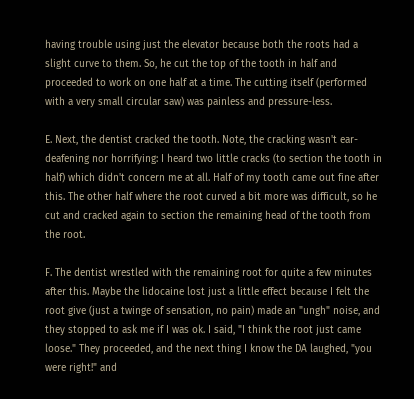having trouble using just the elevator because both the roots had a slight curve to them. So, he cut the top of the tooth in half and proceeded to work on one half at a time. The cutting itself (performed with a very small circular saw) was painless and pressure-less.

E. Next, the dentist cracked the tooth. Note, the cracking wasn't ear-deafening nor horrifying: I heard two little cracks (to section the tooth in half) which didn't concern me at all. Half of my tooth came out fine after this. The other half where the root curved a bit more was difficult, so he cut and cracked again to section the remaining head of the tooth from the root.

F. The dentist wrestled with the remaining root for quite a few minutes after this. Maybe the lidocaine lost just a little effect because I felt the root give (just a twinge of sensation, no pain) made an "ungh" noise, and they stopped to ask me if I was ok. I said, "I think the root just came loose." They proceeded, and the next thing I know the DA laughed, "you were right!" and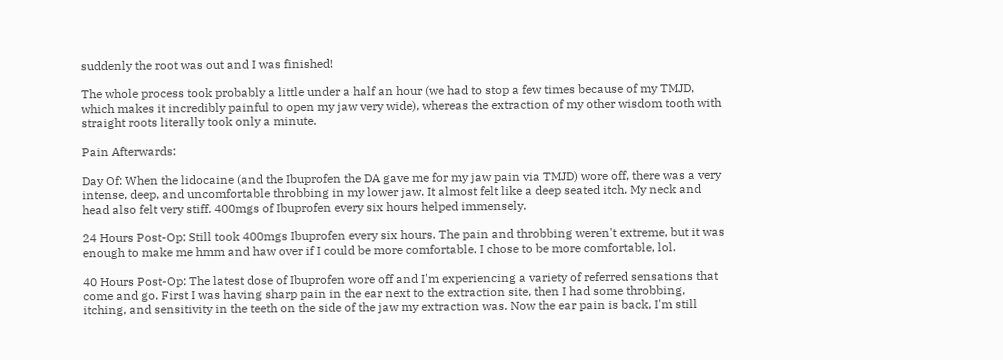suddenly the root was out and I was finished!

The whole process took probably a little under a half an hour (we had to stop a few times because of my TMJD, which makes it incredibly painful to open my jaw very wide), whereas the extraction of my other wisdom tooth with straight roots literally took only a minute.

Pain Afterwards:

Day Of: When the lidocaine (and the Ibuprofen the DA gave me for my jaw pain via TMJD) wore off, there was a very intense, deep, and uncomfortable throbbing in my lower jaw. It almost felt like a deep seated itch. My neck and head also felt very stiff. 400mgs of Ibuprofen every six hours helped immensely.

24 Hours Post-Op: Still took 400mgs Ibuprofen every six hours. The pain and throbbing weren't extreme, but it was enough to make me hmm and haw over if I could be more comfortable. I chose to be more comfortable, lol.

40 Hours Post-Op: The latest dose of Ibuprofen wore off and I'm experiencing a variety of referred sensations that come and go. First I was having sharp pain in the ear next to the extraction site, then I had some throbbing, itching, and sensitivity in the teeth on the side of the jaw my extraction was. Now the ear pain is back, I'm still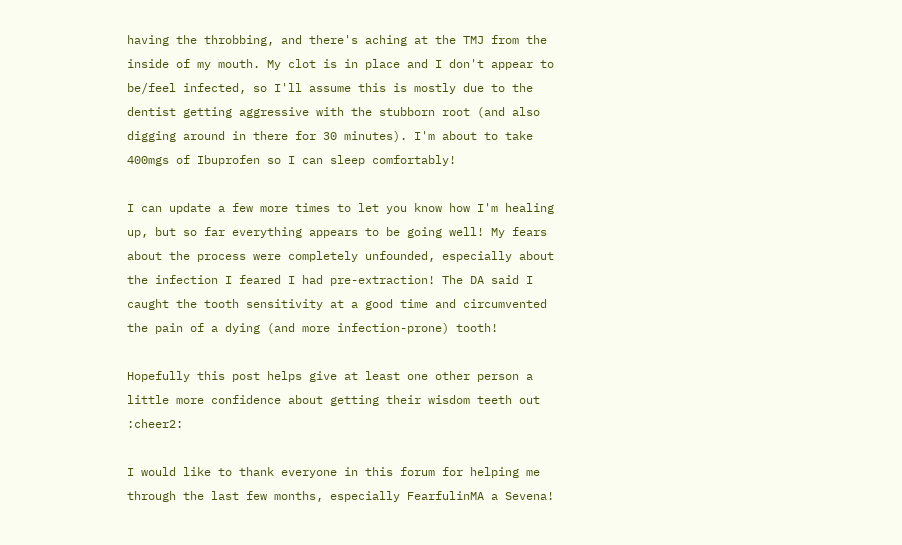having the throbbing, and there's aching at the TMJ from the inside of my mouth. My clot is in place and I don't appear to be/feel infected, so I'll assume this is mostly due to the dentist getting aggressive with the stubborn root (and also digging around in there for 30 minutes). I'm about to take 400mgs of Ibuprofen so I can sleep comfortably!

I can update a few more times to let you know how I'm healing up, but so far everything appears to be going well! My fears about the process were completely unfounded, especially about the infection I feared I had pre-extraction! The DA said I caught the tooth sensitivity at a good time and circumvented the pain of a dying (and more infection-prone) tooth!

Hopefully this post helps give at least one other person a little more confidence about getting their wisdom teeth out :cheer2:

I would like to thank everyone in this forum for helping me through the last few months, especially FearfulinMA a Sevena!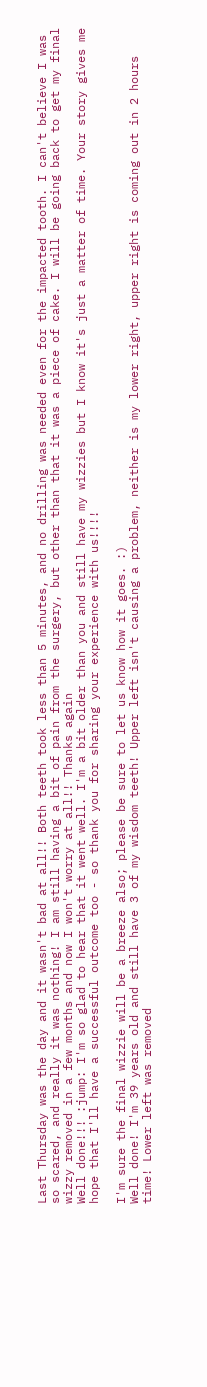Last Thursday was the day and it wasn't bad at all!! Both teeth took less than 5 minutes, and no drilling was needed even for the impacted tooth. I can't believe I was so scared, and really it was nothing! I am still having a bit of pain from the surgery, but other than that it was a piece of cake. I will be going back to get my final wizzy removed in a few months and now I won't worry at all!! Thanks again
Well done!!! :jump: I'm so glad to hear that it went well. I'm a bit older than you and still have my wizzies but I know it's just a matter of time. Your story gives me hope that I'll have a successful outcome too - so thank you for sharing your experience with us!!!!

I'm sure the final wizzie will be a breeze also; please be sure to let us know how it goes. :)
Well done! I'm 39 years old and still have 3 of my wisdom teeth! Upper left isn't causing a problem, neither is my lower right, upper right is coming out in 2 hours time! Lower left was removed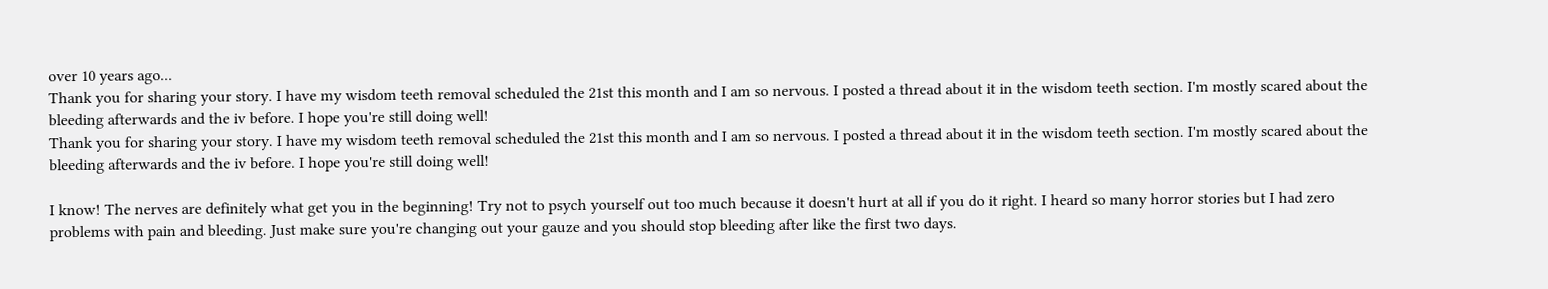over 10 years ago...
Thank you for sharing your story. I have my wisdom teeth removal scheduled the 21st this month and I am so nervous. I posted a thread about it in the wisdom teeth section. I'm mostly scared about the bleeding afterwards and the iv before. I hope you're still doing well!
Thank you for sharing your story. I have my wisdom teeth removal scheduled the 21st this month and I am so nervous. I posted a thread about it in the wisdom teeth section. I'm mostly scared about the bleeding afterwards and the iv before. I hope you're still doing well!

I know! The nerves are definitely what get you in the beginning! Try not to psych yourself out too much because it doesn't hurt at all if you do it right. I heard so many horror stories but I had zero problems with pain and bleeding. Just make sure you're changing out your gauze and you should stop bleeding after like the first two days.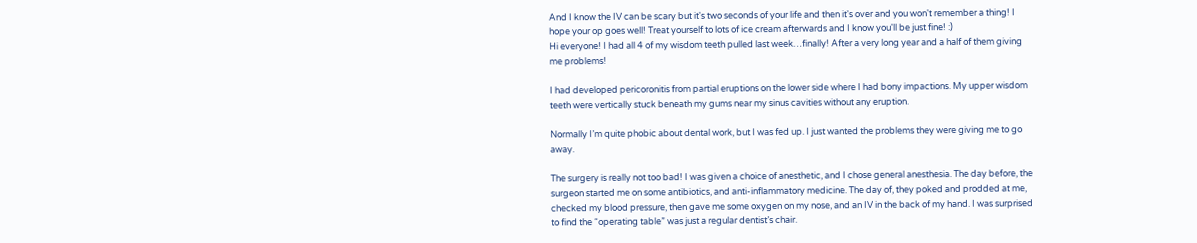And I know the IV can be scary but it's two seconds of your life and then it's over and you won't remember a thing! I hope your op goes well! Treat yourself to lots of ice cream afterwards and I know you'll be just fine! :)
Hi everyone! I had all 4 of my wisdom teeth pulled last week…finally! After a very long year and a half of them giving me problems!

I had developed pericoronitis from partial eruptions on the lower side where I had bony impactions. My upper wisdom teeth were vertically stuck beneath my gums near my sinus cavities without any eruption.

Normally I’m quite phobic about dental work, but I was fed up. I just wanted the problems they were giving me to go away.

The surgery is really not too bad! I was given a choice of anesthetic, and I chose general anesthesia. The day before, the surgeon started me on some antibiotics, and anti-inflammatory medicine. The day of, they poked and prodded at me, checked my blood pressure, then gave me some oxygen on my nose, and an IV in the back of my hand. I was surprised to find the “operating table” was just a regular dentist’s chair.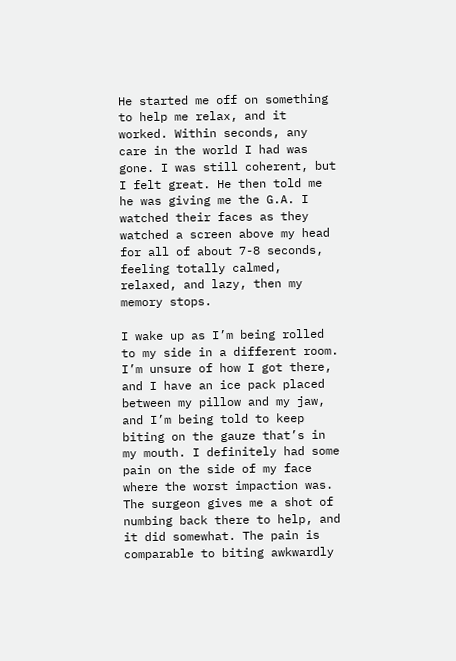He started me off on something to help me relax, and it worked. Within seconds, any care in the world I had was gone. I was still coherent, but I felt great. He then told me he was giving me the G.A. I watched their faces as they watched a screen above my head for all of about 7-8 seconds, feeling totally calmed, relaxed, and lazy, then my memory stops.

I wake up as I’m being rolled to my side in a different room. I’m unsure of how I got there, and I have an ice pack placed between my pillow and my jaw, and I’m being told to keep biting on the gauze that’s in my mouth. I definitely had some pain on the side of my face where the worst impaction was. The surgeon gives me a shot of numbing back there to help, and it did somewhat. The pain is comparable to biting awkwardly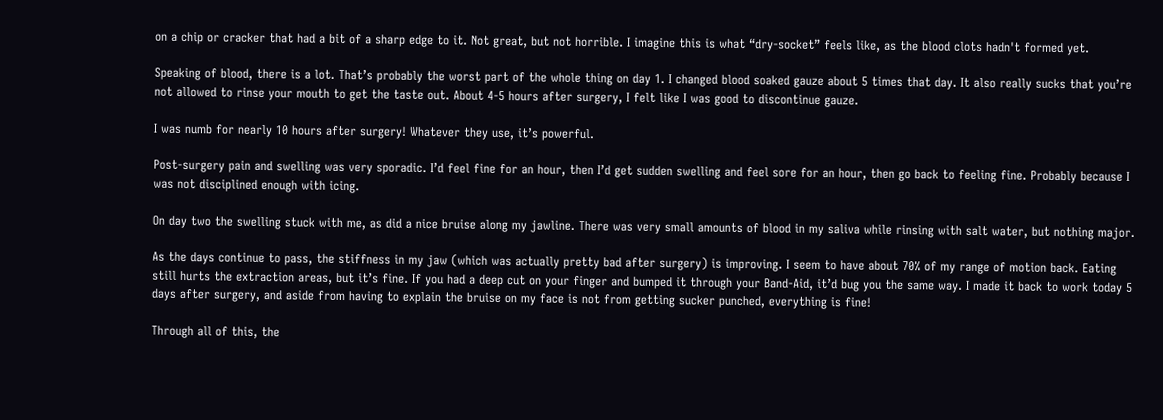on a chip or cracker that had a bit of a sharp edge to it. Not great, but not horrible. I imagine this is what “dry-socket” feels like, as the blood clots hadn't formed yet.

Speaking of blood, there is a lot. That’s probably the worst part of the whole thing on day 1. I changed blood soaked gauze about 5 times that day. It also really sucks that you’re not allowed to rinse your mouth to get the taste out. About 4-5 hours after surgery, I felt like I was good to discontinue gauze.

I was numb for nearly 10 hours after surgery! Whatever they use, it’s powerful.

Post-surgery pain and swelling was very sporadic. I’d feel fine for an hour, then I’d get sudden swelling and feel sore for an hour, then go back to feeling fine. Probably because I was not disciplined enough with icing.

On day two the swelling stuck with me, as did a nice bruise along my jawline. There was very small amounts of blood in my saliva while rinsing with salt water, but nothing major.

As the days continue to pass, the stiffness in my jaw (which was actually pretty bad after surgery) is improving. I seem to have about 70% of my range of motion back. Eating still hurts the extraction areas, but it’s fine. If you had a deep cut on your finger and bumped it through your Band-Aid, it’d bug you the same way. I made it back to work today 5 days after surgery, and aside from having to explain the bruise on my face is not from getting sucker punched, everything is fine!

Through all of this, the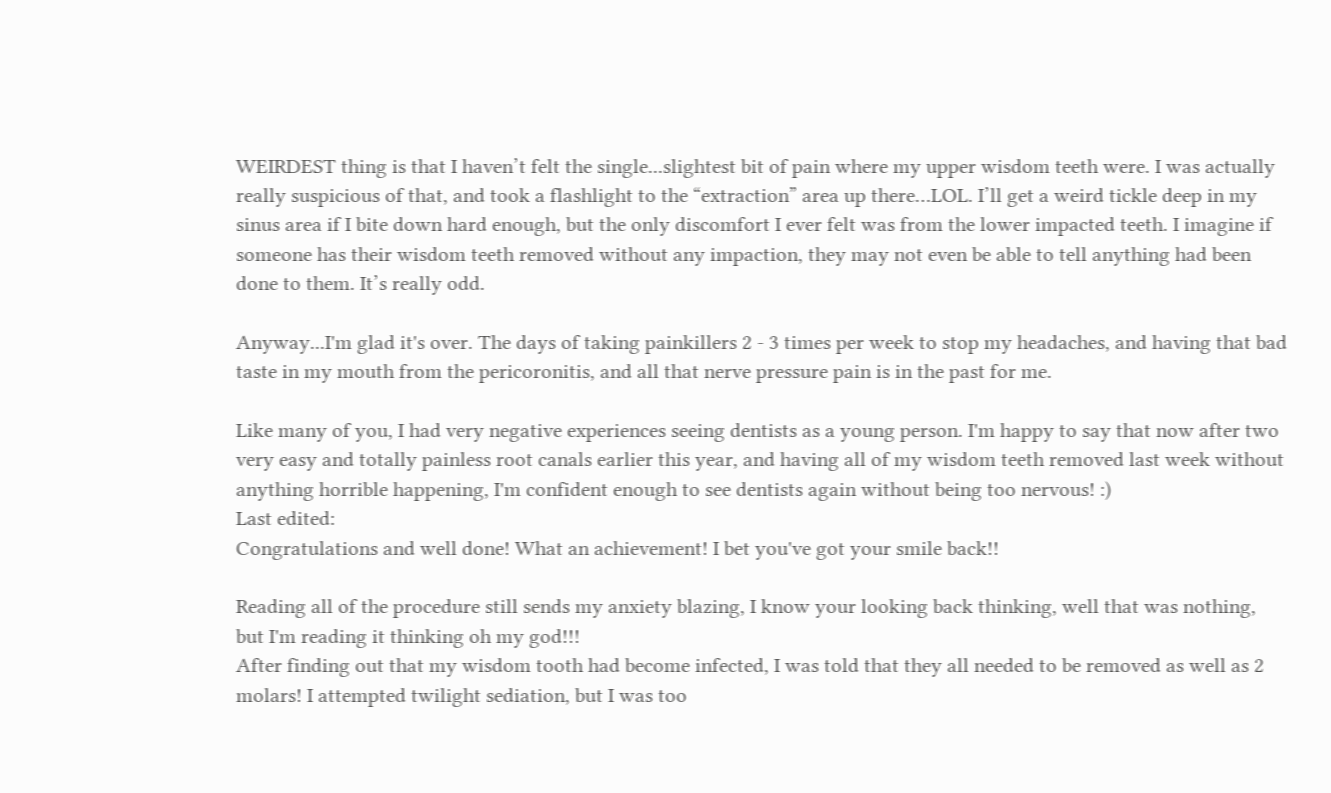WEIRDEST thing is that I haven’t felt the single...slightest bit of pain where my upper wisdom teeth were. I was actually really suspicious of that, and took a flashlight to the “extraction” area up there…LOL. I’ll get a weird tickle deep in my sinus area if I bite down hard enough, but the only discomfort I ever felt was from the lower impacted teeth. I imagine if someone has their wisdom teeth removed without any impaction, they may not even be able to tell anything had been done to them. It’s really odd.

Anyway...I'm glad it's over. The days of taking painkillers 2 - 3 times per week to stop my headaches, and having that bad taste in my mouth from the pericoronitis, and all that nerve pressure pain is in the past for me.

Like many of you, I had very negative experiences seeing dentists as a young person. I'm happy to say that now after two very easy and totally painless root canals earlier this year, and having all of my wisdom teeth removed last week without anything horrible happening, I'm confident enough to see dentists again without being too nervous! :)
Last edited:
Congratulations and well done! What an achievement! I bet you've got your smile back!!

Reading all of the procedure still sends my anxiety blazing, I know your looking back thinking, well that was nothing, but I'm reading it thinking oh my god!!!
After finding out that my wisdom tooth had become infected, I was told that they all needed to be removed as well as 2 molars! I attempted twilight sediation, but I was too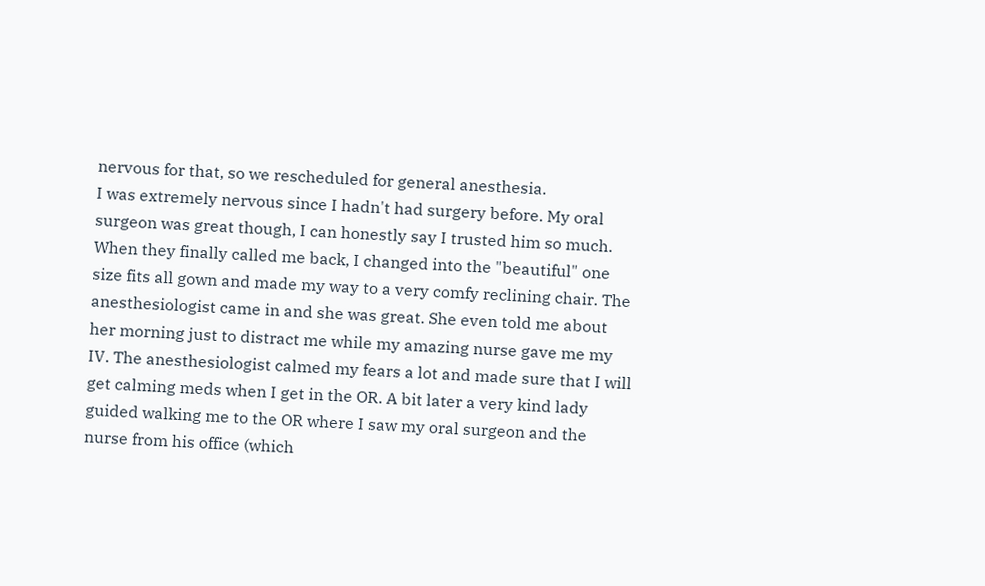nervous for that, so we rescheduled for general anesthesia.
I was extremely nervous since I hadn't had surgery before. My oral surgeon was great though, I can honestly say I trusted him so much. When they finally called me back, I changed into the "beautiful" one size fits all gown and made my way to a very comfy reclining chair. The anesthesiologist came in and she was great. She even told me about her morning just to distract me while my amazing nurse gave me my IV. The anesthesiologist calmed my fears a lot and made sure that I will get calming meds when I get in the OR. A bit later a very kind lady guided walking me to the OR where I saw my oral surgeon and the nurse from his office (which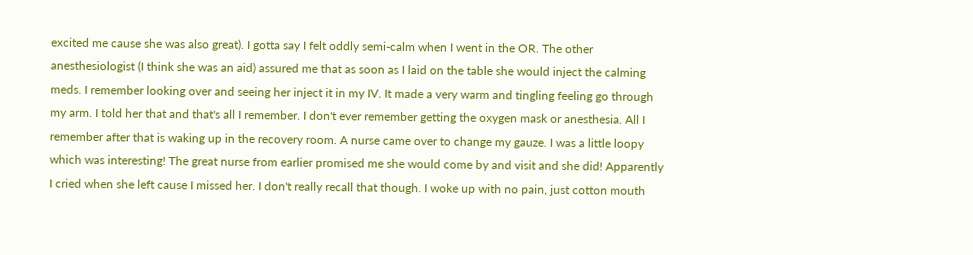excited me cause she was also great). I gotta say I felt oddly semi-calm when I went in the OR. The other anesthesiologist (I think she was an aid) assured me that as soon as I laid on the table she would inject the calming meds. I remember looking over and seeing her inject it in my IV. It made a very warm and tingling feeling go through my arm. I told her that and that's all I remember. I don't ever remember getting the oxygen mask or anesthesia. All I remember after that is waking up in the recovery room. A nurse came over to change my gauze. I was a little loopy which was interesting! The great nurse from earlier promised me she would come by and visit and she did! Apparently I cried when she left cause I missed her. I don't really recall that though. I woke up with no pain, just cotton mouth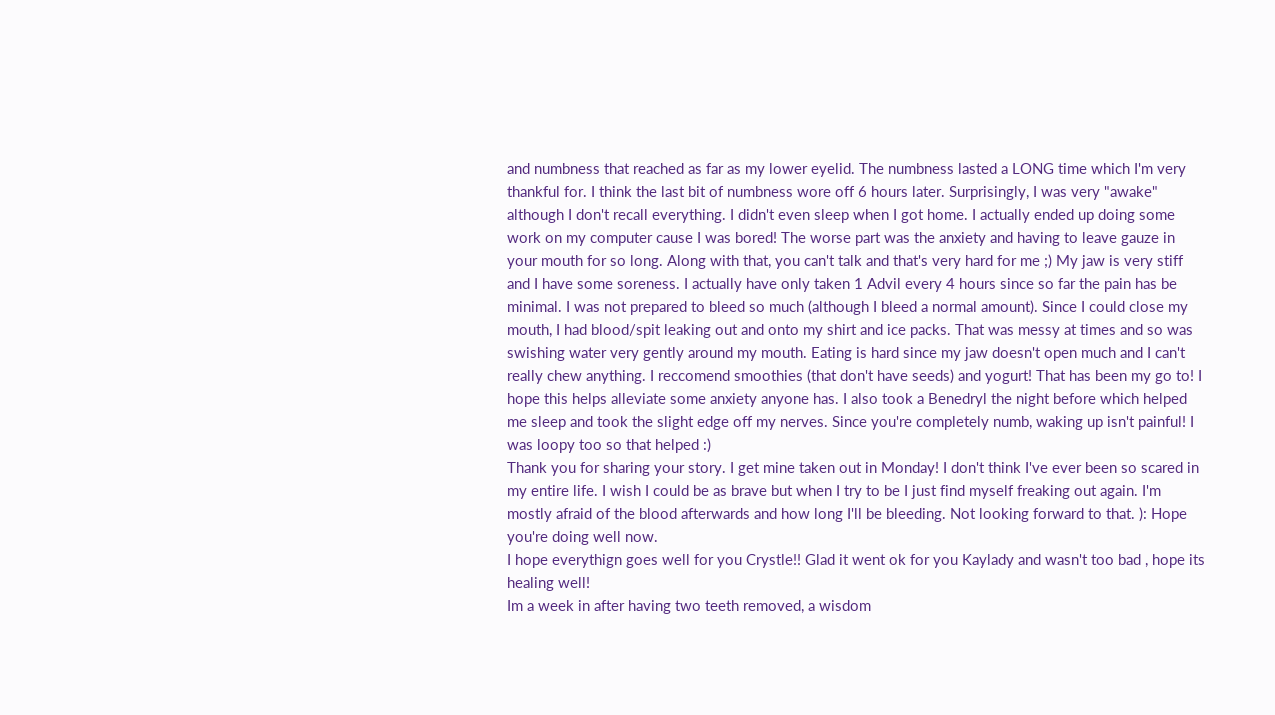and numbness that reached as far as my lower eyelid. The numbness lasted a LONG time which I'm very thankful for. I think the last bit of numbness wore off 6 hours later. Surprisingly, I was very "awake" although I don't recall everything. I didn't even sleep when I got home. I actually ended up doing some work on my computer cause I was bored! The worse part was the anxiety and having to leave gauze in your mouth for so long. Along with that, you can't talk and that's very hard for me ;) My jaw is very stiff and I have some soreness. I actually have only taken 1 Advil every 4 hours since so far the pain has be minimal. I was not prepared to bleed so much (although I bleed a normal amount). Since I could close my mouth, I had blood/spit leaking out and onto my shirt and ice packs. That was messy at times and so was swishing water very gently around my mouth. Eating is hard since my jaw doesn't open much and I can't really chew anything. I reccomend smoothies (that don't have seeds) and yogurt! That has been my go to! I hope this helps alleviate some anxiety anyone has. I also took a Benedryl the night before which helped me sleep and took the slight edge off my nerves. Since you're completely numb, waking up isn't painful! I was loopy too so that helped :)
Thank you for sharing your story. I get mine taken out in Monday! I don't think I've ever been so scared in my entire life. I wish I could be as brave but when I try to be I just find myself freaking out again. I'm mostly afraid of the blood afterwards and how long I'll be bleeding. Not looking forward to that. ): Hope you're doing well now.
I hope everythign goes well for you Crystle!! Glad it went ok for you Kaylady and wasn't too bad , hope its healing well!
Im a week in after having two teeth removed, a wisdom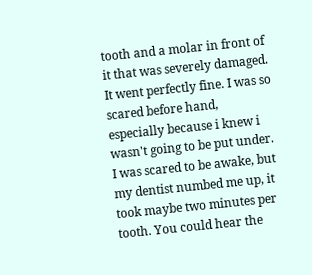tooth and a molar in front of it that was severely damaged. It went perfectly fine. I was so scared before hand, especially because i knew i wasn't going to be put under. I was scared to be awake, but my dentist numbed me up, it took maybe two minutes per tooth. You could hear the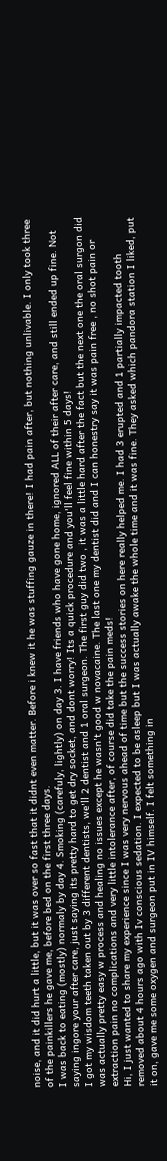noise, and it did hurt a little, but it was over so fast that it didnt even matter. Before i knew it he was stuffing gauze in there! I had pain after, but nothing unlivable. I only took three of the painkillers he gave me, before bed on the first three days.
I was back to eating (mostly) normaly by day 4. Smoking (carefuly, lightly) on day 3. I have friends who have gone home, ignored ALL of their after care, and still ended up fine. Not saying ingore your after care, just saying its pretty hard to get dry socket, and dont worry! Its a quick procedure and you'll feel fine within 5 days!
I got my wisdom teeth taken out by 3 different dentists, we'll 2 dentist and 1 oral surgeon. The first guy did two , it was a little hard after the fact but the next one the oral surgon did was actually pretty easy w process and healing no issues except he wasn't good w novacaine. The last one my dentist did and I can honestry say it was pain free , no shot pain or extraction pain no complications and very little intolerance after, of course did take the pain meds!
Hi, I just wanted to share my experience since I was very nervous ahead of time but the success stories on here really helped me. I had 3 erupted and 1 partially impacted tooth removed about 4 hours ago with Iv conscious sedation. I expected to be asleep but I was actually awake the whole time and it was fine. They asked which pandora station I liked, put it on, gave me some oxygen and surgeon put in IV himself. I felt something in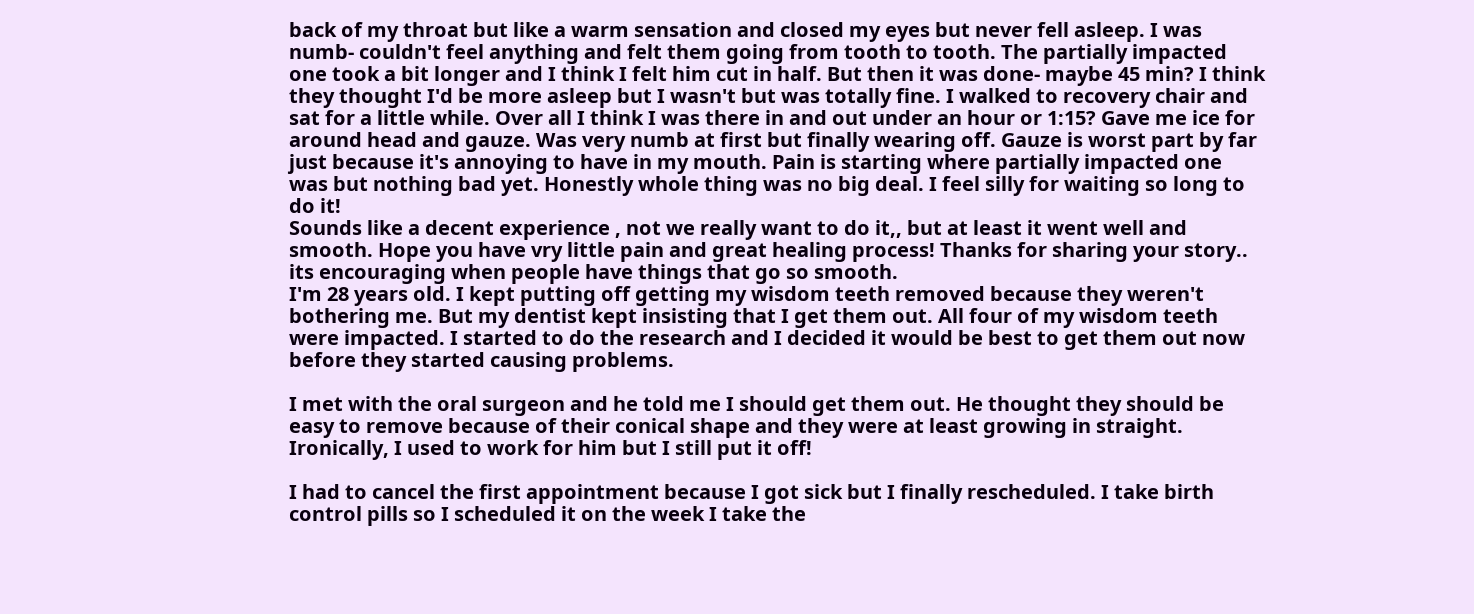back of my throat but like a warm sensation and closed my eyes but never fell asleep. I was numb- couldn't feel anything and felt them going from tooth to tooth. The partially impacted one took a bit longer and I think I felt him cut in half. But then it was done- maybe 45 min? I think they thought I'd be more asleep but I wasn't but was totally fine. I walked to recovery chair and sat for a little while. Over all I think I was there in and out under an hour or 1:15? Gave me ice for around head and gauze. Was very numb at first but finally wearing off. Gauze is worst part by far just because it's annoying to have in my mouth. Pain is starting where partially impacted one was but nothing bad yet. Honestly whole thing was no big deal. I feel silly for waiting so long to do it!
Sounds like a decent experience , not we really want to do it,, but at least it went well and smooth. Hope you have vry little pain and great healing process! Thanks for sharing your story.. its encouraging when people have things that go so smooth.
I'm 28 years old. I kept putting off getting my wisdom teeth removed because they weren't bothering me. But my dentist kept insisting that I get them out. All four of my wisdom teeth were impacted. I started to do the research and I decided it would be best to get them out now before they started causing problems.

I met with the oral surgeon and he told me I should get them out. He thought they should be easy to remove because of their conical shape and they were at least growing in straight. Ironically, I used to work for him but I still put it off!

I had to cancel the first appointment because I got sick but I finally rescheduled. I take birth control pills so I scheduled it on the week I take the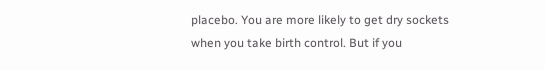placebo. You are more likely to get dry sockets when you take birth control. But if you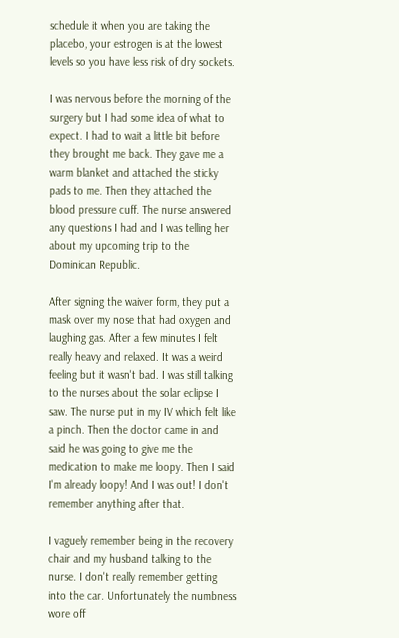schedule it when you are taking the placebo, your estrogen is at the lowest levels so you have less risk of dry sockets.

I was nervous before the morning of the surgery but I had some idea of what to expect. I had to wait a little bit before they brought me back. They gave me a warm blanket and attached the sticky pads to me. Then they attached the blood pressure cuff. The nurse answered any questions I had and I was telling her about my upcoming trip to the Dominican Republic.

After signing the waiver form, they put a mask over my nose that had oxygen and laughing gas. After a few minutes I felt really heavy and relaxed. It was a weird feeling but it wasn't bad. I was still talking to the nurses about the solar eclipse I saw. The nurse put in my IV which felt like a pinch. Then the doctor came in and said he was going to give me the medication to make me loopy. Then I said I'm already loopy! And I was out! I don't remember anything after that.

I vaguely remember being in the recovery chair and my husband talking to the nurse. I don't really remember getting into the car. Unfortunately the numbness wore off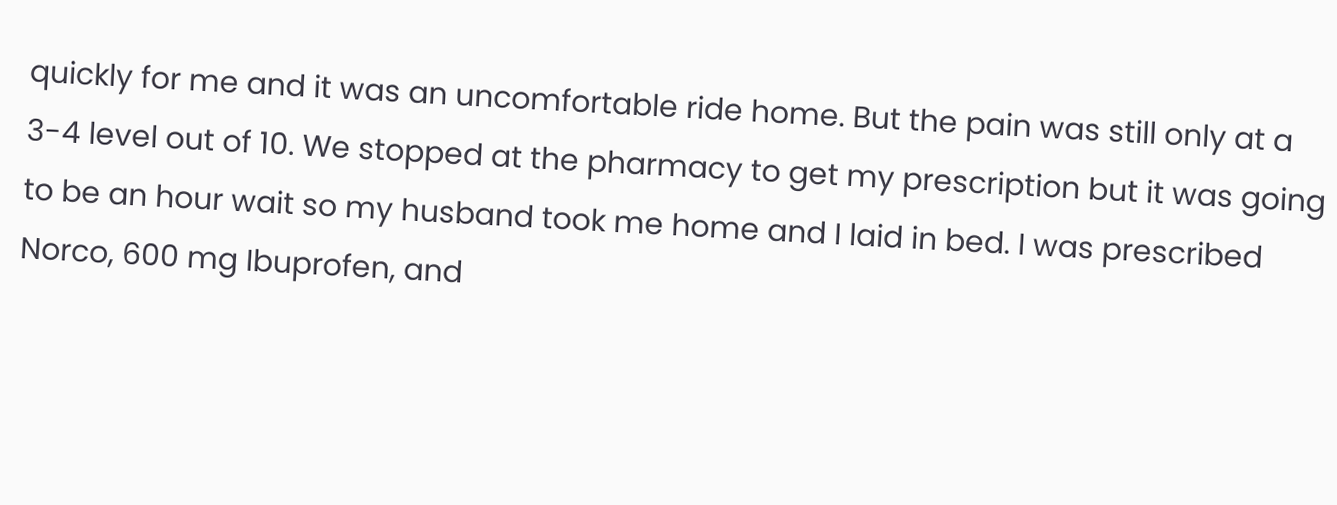quickly for me and it was an uncomfortable ride home. But the pain was still only at a 3-4 level out of 10. We stopped at the pharmacy to get my prescription but it was going to be an hour wait so my husband took me home and I laid in bed. I was prescribed Norco, 600 mg Ibuprofen, and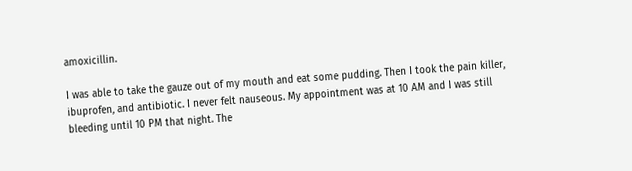amoxicillin.

I was able to take the gauze out of my mouth and eat some pudding. Then I took the pain killer, ibuprofen, and antibiotic. I never felt nauseous. My appointment was at 10 AM and I was still bleeding until 10 PM that night. The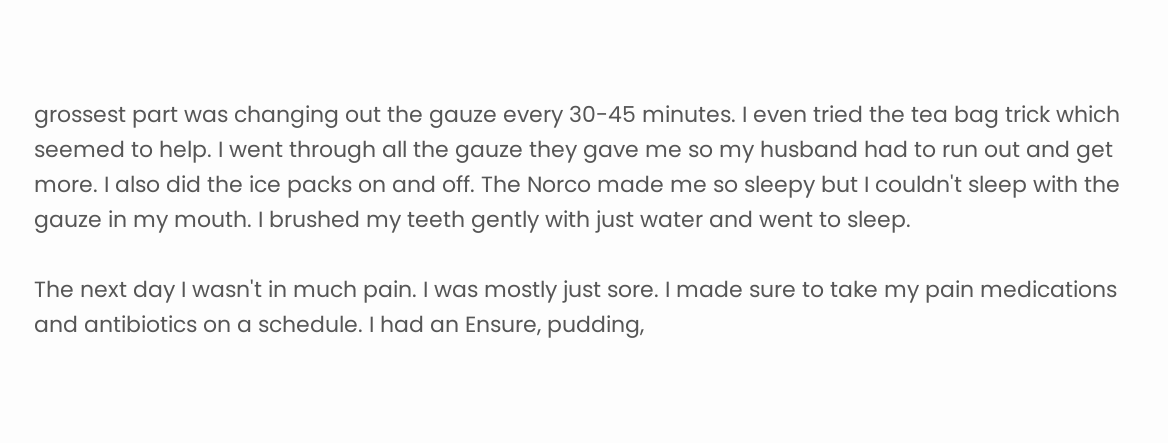grossest part was changing out the gauze every 30-45 minutes. I even tried the tea bag trick which seemed to help. I went through all the gauze they gave me so my husband had to run out and get more. I also did the ice packs on and off. The Norco made me so sleepy but I couldn't sleep with the gauze in my mouth. I brushed my teeth gently with just water and went to sleep.

The next day I wasn't in much pain. I was mostly just sore. I made sure to take my pain medications and antibiotics on a schedule. I had an Ensure, pudding,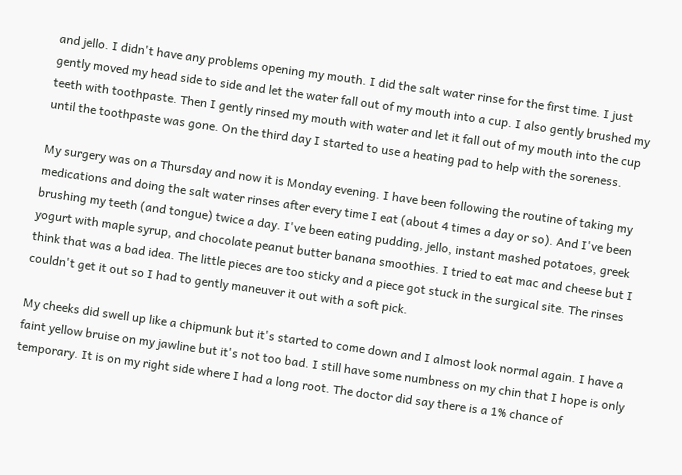and jello. I didn't have any problems opening my mouth. I did the salt water rinse for the first time. I just gently moved my head side to side and let the water fall out of my mouth into a cup. I also gently brushed my teeth with toothpaste. Then I gently rinsed my mouth with water and let it fall out of my mouth into the cup until the toothpaste was gone. On the third day I started to use a heating pad to help with the soreness.

My surgery was on a Thursday and now it is Monday evening. I have been following the routine of taking my medications and doing the salt water rinses after every time I eat (about 4 times a day or so). And I've been brushing my teeth (and tongue) twice a day. I've been eating pudding, jello, instant mashed potatoes, greek yogurt with maple syrup, and chocolate peanut butter banana smoothies. I tried to eat mac and cheese but I think that was a bad idea. The little pieces are too sticky and a piece got stuck in the surgical site. The rinses couldn't get it out so I had to gently maneuver it out with a soft pick.

My cheeks did swell up like a chipmunk but it's started to come down and I almost look normal again. I have a faint yellow bruise on my jawline but it's not too bad. I still have some numbness on my chin that I hope is only temporary. It is on my right side where I had a long root. The doctor did say there is a 1% chance of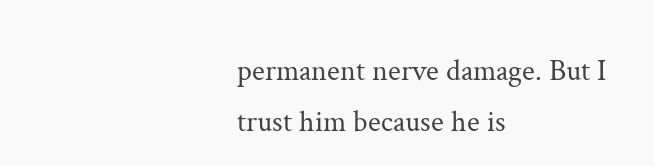permanent nerve damage. But I trust him because he is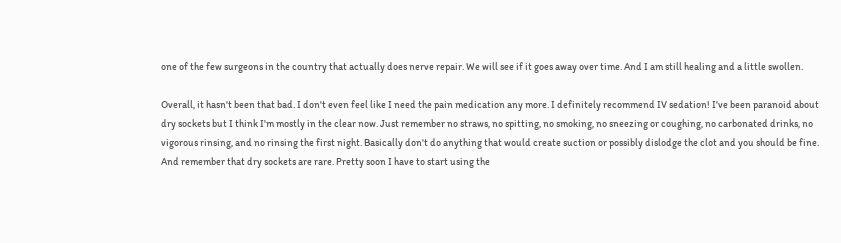one of the few surgeons in the country that actually does nerve repair. We will see if it goes away over time. And I am still healing and a little swollen.

Overall, it hasn't been that bad. I don't even feel like I need the pain medication any more. I definitely recommend IV sedation! I've been paranoid about dry sockets but I think I'm mostly in the clear now. Just remember no straws, no spitting, no smoking, no sneezing or coughing, no carbonated drinks, no vigorous rinsing, and no rinsing the first night. Basically don't do anything that would create suction or possibly dislodge the clot and you should be fine. And remember that dry sockets are rare. Pretty soon I have to start using the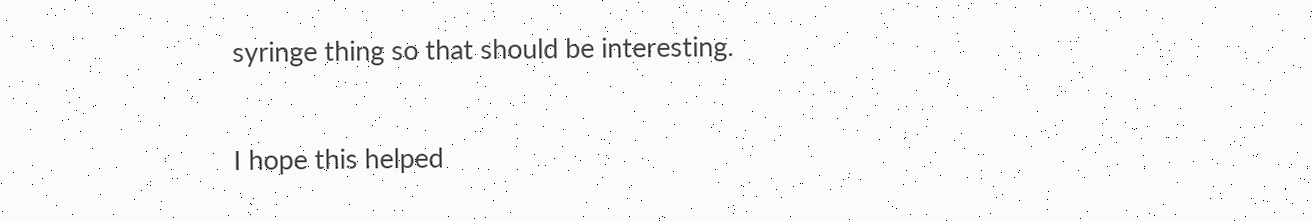syringe thing so that should be interesting.

I hope this helped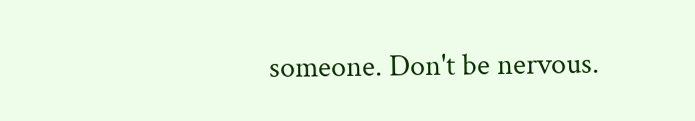someone. Don't be nervous.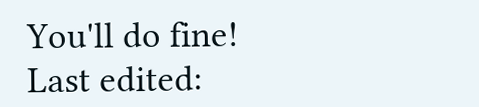You'll do fine!
Last edited: